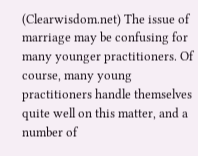(Clearwisdom.net) The issue of marriage may be confusing for many younger practitioners. Of course, many young practitioners handle themselves quite well on this matter, and a number of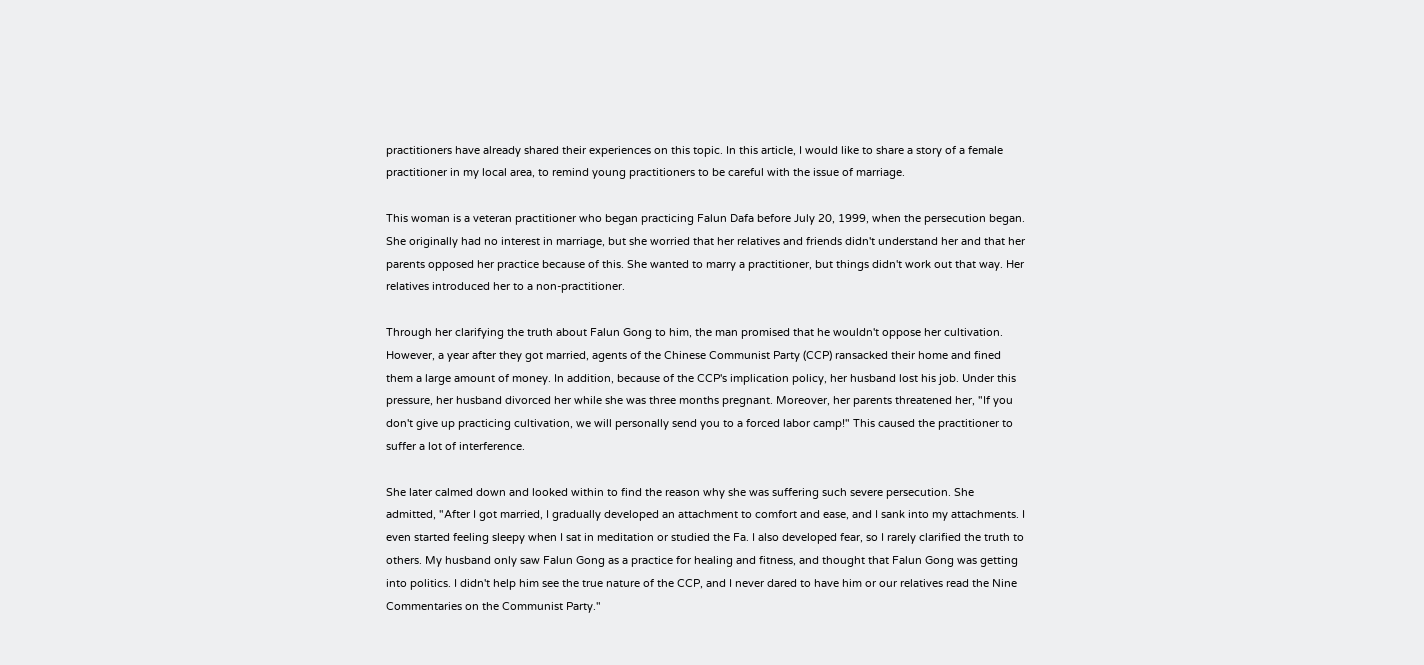practitioners have already shared their experiences on this topic. In this article, I would like to share a story of a female practitioner in my local area, to remind young practitioners to be careful with the issue of marriage.

This woman is a veteran practitioner who began practicing Falun Dafa before July 20, 1999, when the persecution began. She originally had no interest in marriage, but she worried that her relatives and friends didn't understand her and that her parents opposed her practice because of this. She wanted to marry a practitioner, but things didn't work out that way. Her relatives introduced her to a non-practitioner.

Through her clarifying the truth about Falun Gong to him, the man promised that he wouldn't oppose her cultivation. However, a year after they got married, agents of the Chinese Communist Party (CCP) ransacked their home and fined them a large amount of money. In addition, because of the CCP's implication policy, her husband lost his job. Under this pressure, her husband divorced her while she was three months pregnant. Moreover, her parents threatened her, "If you don't give up practicing cultivation, we will personally send you to a forced labor camp!" This caused the practitioner to suffer a lot of interference.

She later calmed down and looked within to find the reason why she was suffering such severe persecution. She admitted, "After I got married, I gradually developed an attachment to comfort and ease, and I sank into my attachments. I even started feeling sleepy when I sat in meditation or studied the Fa. I also developed fear, so I rarely clarified the truth to others. My husband only saw Falun Gong as a practice for healing and fitness, and thought that Falun Gong was getting into politics. I didn't help him see the true nature of the CCP, and I never dared to have him or our relatives read the Nine Commentaries on the Communist Party."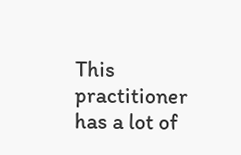This practitioner has a lot of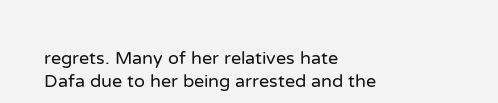regrets. Many of her relatives hate Dafa due to her being arrested and the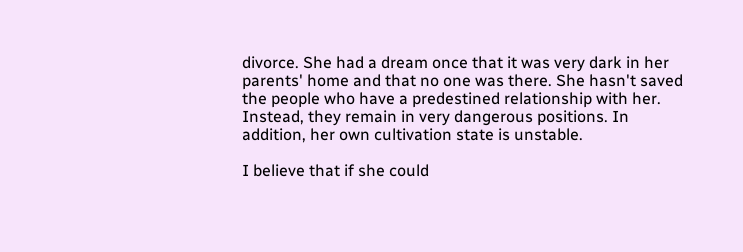divorce. She had a dream once that it was very dark in her parents' home and that no one was there. She hasn't saved the people who have a predestined relationship with her. Instead, they remain in very dangerous positions. In addition, her own cultivation state is unstable.

I believe that if she could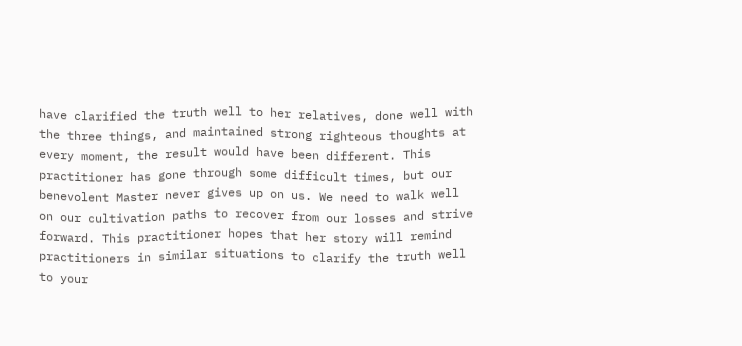have clarified the truth well to her relatives, done well with the three things, and maintained strong righteous thoughts at every moment, the result would have been different. This practitioner has gone through some difficult times, but our benevolent Master never gives up on us. We need to walk well on our cultivation paths to recover from our losses and strive forward. This practitioner hopes that her story will remind practitioners in similar situations to clarify the truth well to your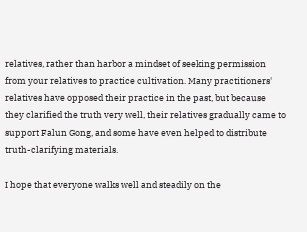relatives, rather than harbor a mindset of seeking permission from your relatives to practice cultivation. Many practitioners' relatives have opposed their practice in the past, but because they clarified the truth very well, their relatives gradually came to support Falun Gong, and some have even helped to distribute truth-clarifying materials.

I hope that everyone walks well and steadily on the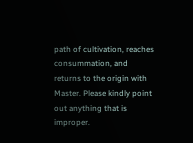path of cultivation, reaches consummation, and returns to the origin with Master. Please kindly point out anything that is improper.